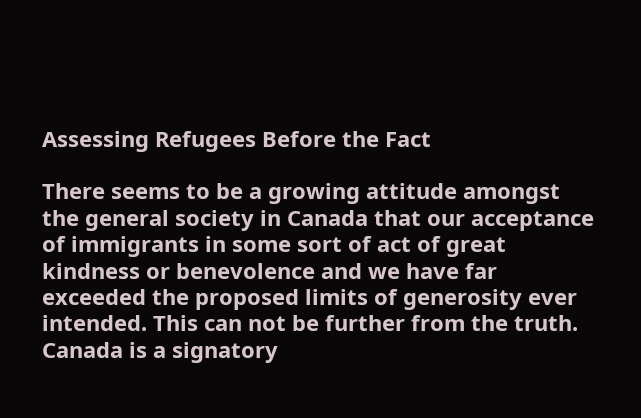Assessing Refugees Before the Fact

There seems to be a growing attitude amongst the general society in Canada that our acceptance of immigrants in some sort of act of great kindness or benevolence and we have far exceeded the proposed limits of generosity ever intended. This can not be further from the truth. Canada is a signatory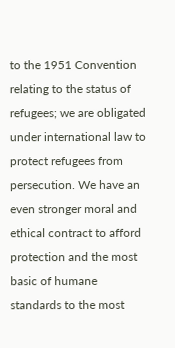to the 1951 Convention relating to the status of refugees; we are obligated under international law to protect refugees from persecution. We have an even stronger moral and ethical contract to afford protection and the most basic of humane standards to the most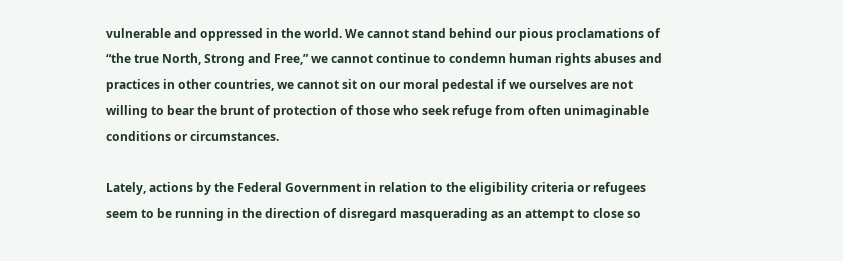vulnerable and oppressed in the world. We cannot stand behind our pious proclamations of “the true North, Strong and Free,” we cannot continue to condemn human rights abuses and practices in other countries, we cannot sit on our moral pedestal if we ourselves are not willing to bear the brunt of protection of those who seek refuge from often unimaginable conditions or circumstances.

Lately, actions by the Federal Government in relation to the eligibility criteria or refugees seem to be running in the direction of disregard masquerading as an attempt to close so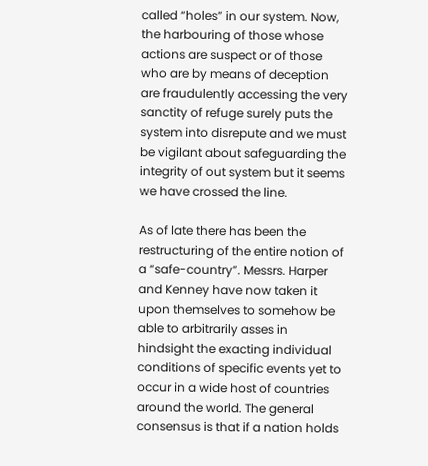called “holes” in our system. Now, the harbouring of those whose actions are suspect or of those who are by means of deception are fraudulently accessing the very sanctity of refuge surely puts the system into disrepute and we must be vigilant about safeguarding the integrity of out system but it seems we have crossed the line.

As of late there has been the restructuring of the entire notion of a “safe-country”. Messrs. Harper and Kenney have now taken it upon themselves to somehow be able to arbitrarily asses in hindsight the exacting individual conditions of specific events yet to occur in a wide host of countries around the world. The general consensus is that if a nation holds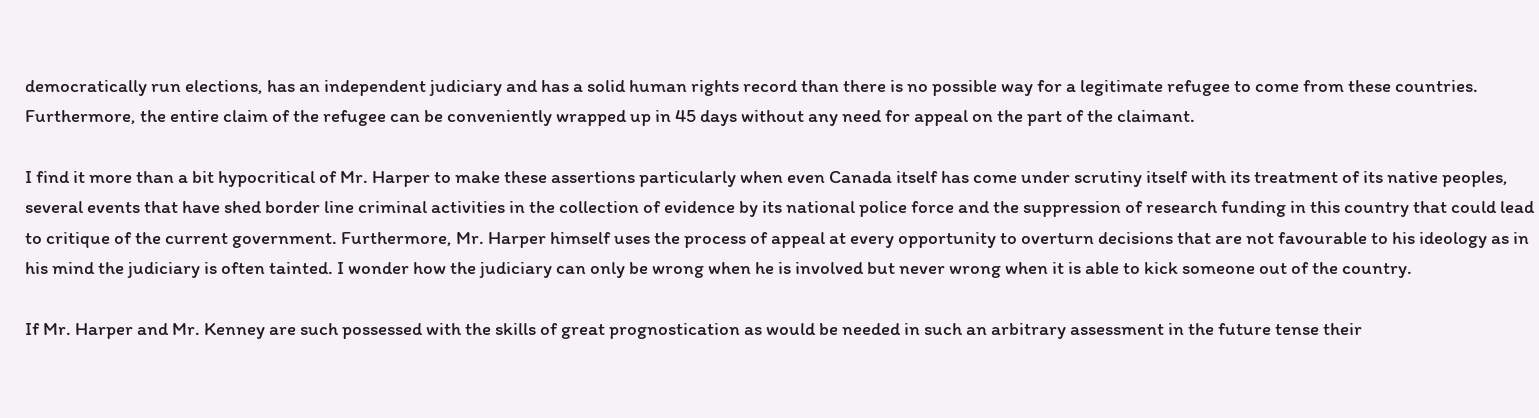democratically run elections, has an independent judiciary and has a solid human rights record than there is no possible way for a legitimate refugee to come from these countries. Furthermore, the entire claim of the refugee can be conveniently wrapped up in 45 days without any need for appeal on the part of the claimant.

I find it more than a bit hypocritical of Mr. Harper to make these assertions particularly when even Canada itself has come under scrutiny itself with its treatment of its native peoples, several events that have shed border line criminal activities in the collection of evidence by its national police force and the suppression of research funding in this country that could lead to critique of the current government. Furthermore, Mr. Harper himself uses the process of appeal at every opportunity to overturn decisions that are not favourable to his ideology as in his mind the judiciary is often tainted. I wonder how the judiciary can only be wrong when he is involved but never wrong when it is able to kick someone out of the country.

If Mr. Harper and Mr. Kenney are such possessed with the skills of great prognostication as would be needed in such an arbitrary assessment in the future tense their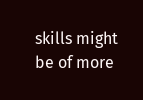skills might be of more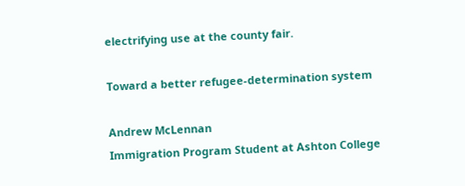electrifying use at the county fair.

Toward a better refugee-determination system

Andrew McLennan
Immigration Program Student at Ashton College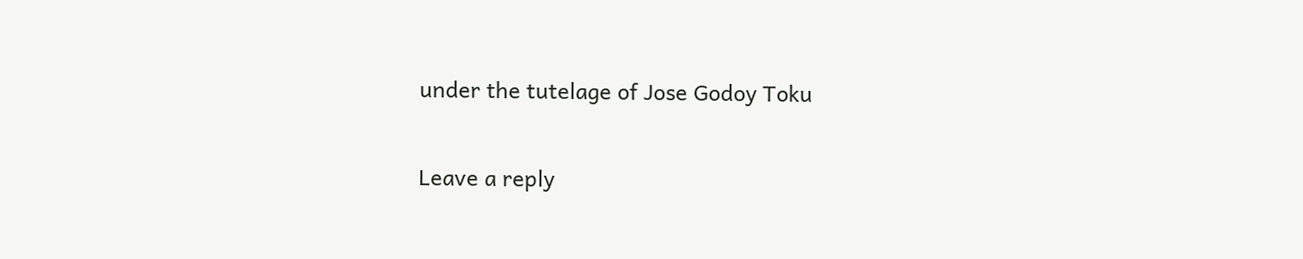under the tutelage of Jose Godoy Toku

Leave a reply